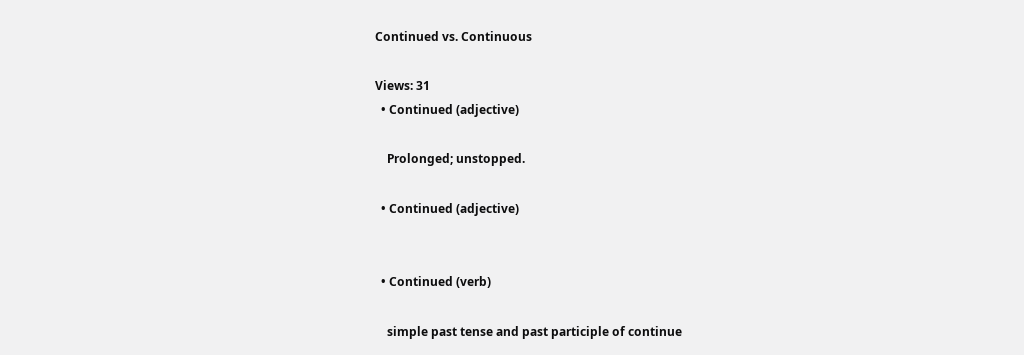Continued vs. Continuous

Views: 31
  • Continued (adjective)

    Prolonged; unstopped.

  • Continued (adjective)


  • Continued (verb)

    simple past tense and past participle of continue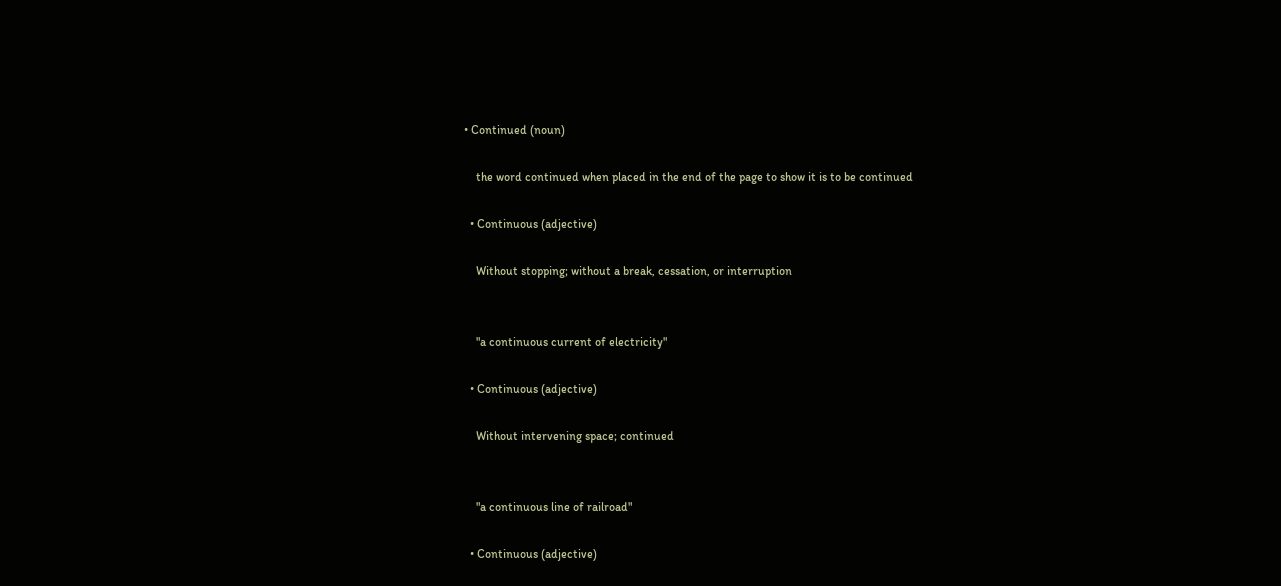• Continued (noun)

    the word continued when placed in the end of the page to show it is to be continued

  • Continuous (adjective)

    Without stopping; without a break, cessation, or interruption


    "a continuous current of electricity"

  • Continuous (adjective)

    Without intervening space; continued


    "a continuous line of railroad"

  • Continuous (adjective)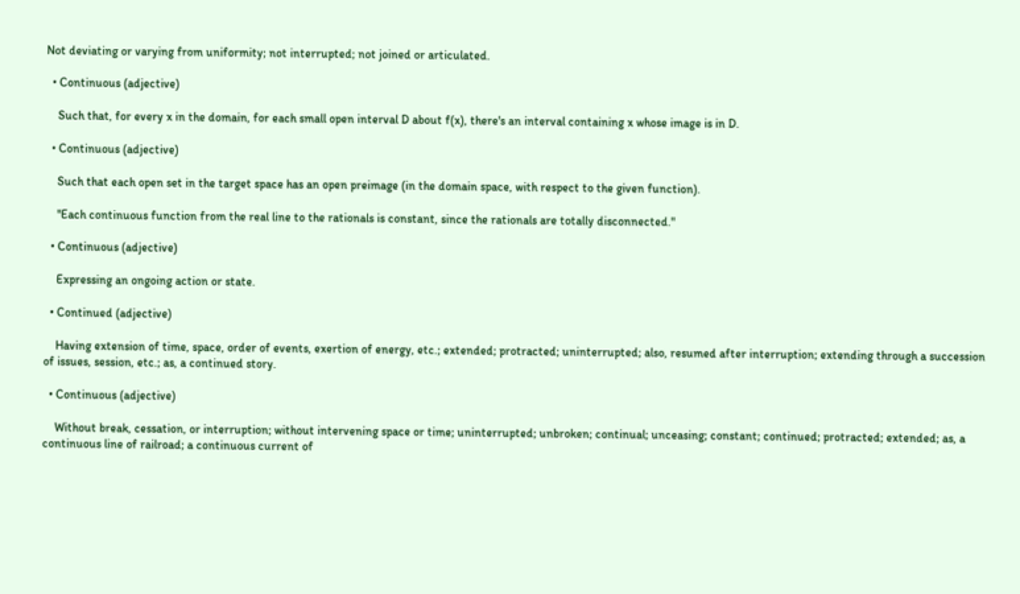Not deviating or varying from uniformity; not interrupted; not joined or articulated.

  • Continuous (adjective)

    Such that, for every x in the domain, for each small open interval D about f(x), there's an interval containing x whose image is in D.

  • Continuous (adjective)

    Such that each open set in the target space has an open preimage (in the domain space, with respect to the given function).

    "Each continuous function from the real line to the rationals is constant, since the rationals are totally disconnected."

  • Continuous (adjective)

    Expressing an ongoing action or state.

  • Continued (adjective)

    Having extension of time, space, order of events, exertion of energy, etc.; extended; protracted; uninterrupted; also, resumed after interruption; extending through a succession of issues, session, etc.; as, a continued story.

  • Continuous (adjective)

    Without break, cessation, or interruption; without intervening space or time; uninterrupted; unbroken; continual; unceasing; constant; continued; protracted; extended; as, a continuous line of railroad; a continuous current of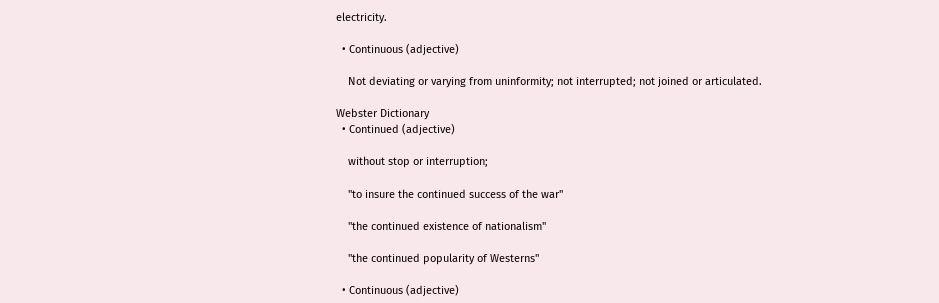electricity.

  • Continuous (adjective)

    Not deviating or varying from uninformity; not interrupted; not joined or articulated.

Webster Dictionary
  • Continued (adjective)

    without stop or interruption;

    "to insure the continued success of the war"

    "the continued existence of nationalism"

    "the continued popularity of Westerns"

  • Continuous (adjective)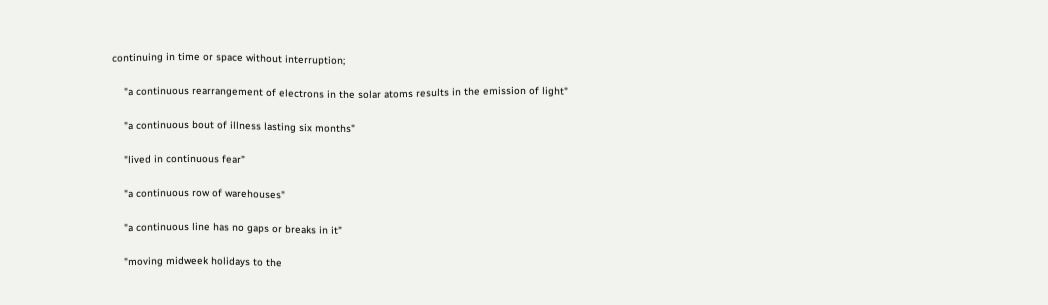continuing in time or space without interruption;

    "a continuous rearrangement of electrons in the solar atoms results in the emission of light"

    "a continuous bout of illness lasting six months"

    "lived in continuous fear"

    "a continuous row of warehouses"

    "a continuous line has no gaps or breaks in it"

    "moving midweek holidays to the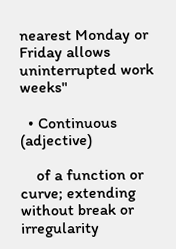nearest Monday or Friday allows uninterrupted work weeks"

  • Continuous (adjective)

    of a function or curve; extending without break or irregularity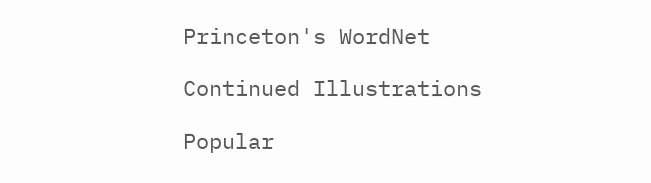Princeton's WordNet

Continued Illustrations

Popular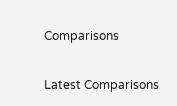Comparisons

Latest Comparisons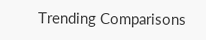Trending Comparisons